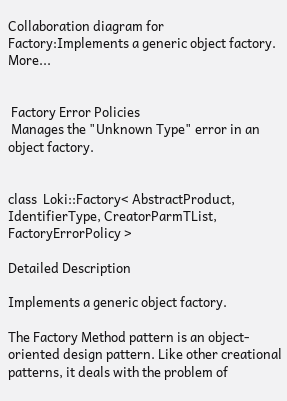Collaboration diagram for Factory:Implements a generic object factory. More...


 Factory Error Policies
 Manages the "Unknown Type" error in an object factory.


class  Loki::Factory< AbstractProduct, IdentifierType, CreatorParmTList, FactoryErrorPolicy >

Detailed Description

Implements a generic object factory.

The Factory Method pattern is an object-oriented design pattern. Like other creational patterns, it deals with the problem of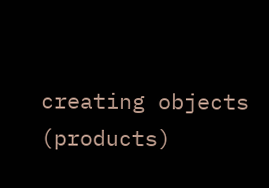creating objects (products)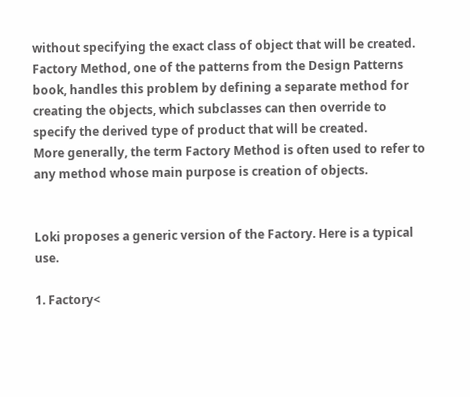without specifying the exact class of object that will be created. Factory Method, one of the patterns from the Design Patterns book, handles this problem by defining a separate method for creating the objects, which subclasses can then override to specify the derived type of product that will be created.
More generally, the term Factory Method is often used to refer to any method whose main purpose is creation of objects.


Loki proposes a generic version of the Factory. Here is a typical use.

1. Factory<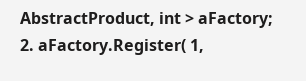AbstractProduct, int > aFactory;
2. aFactory.Register( 1,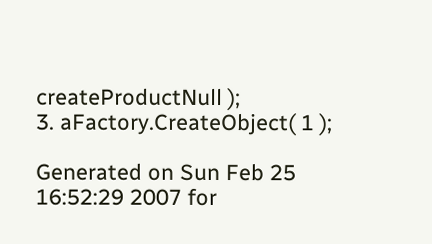createProductNull );
3. aFactory.CreateObject( 1 );

Generated on Sun Feb 25 16:52:29 2007 for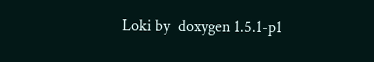Loki by  doxygen 1.5.1-p1